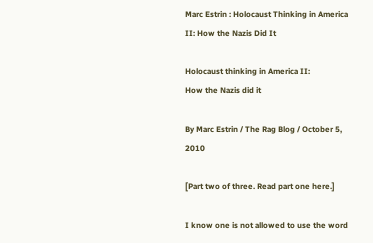Marc Estrin : Holocaust Thinking in America II: How the Nazis Did It

Holocaust thinking in America II:
How the Nazis did it

By Marc Estrin / The Rag Blog / October 5, 2010

[Part two of three. Read part one here.]

I know one is not allowed to use the word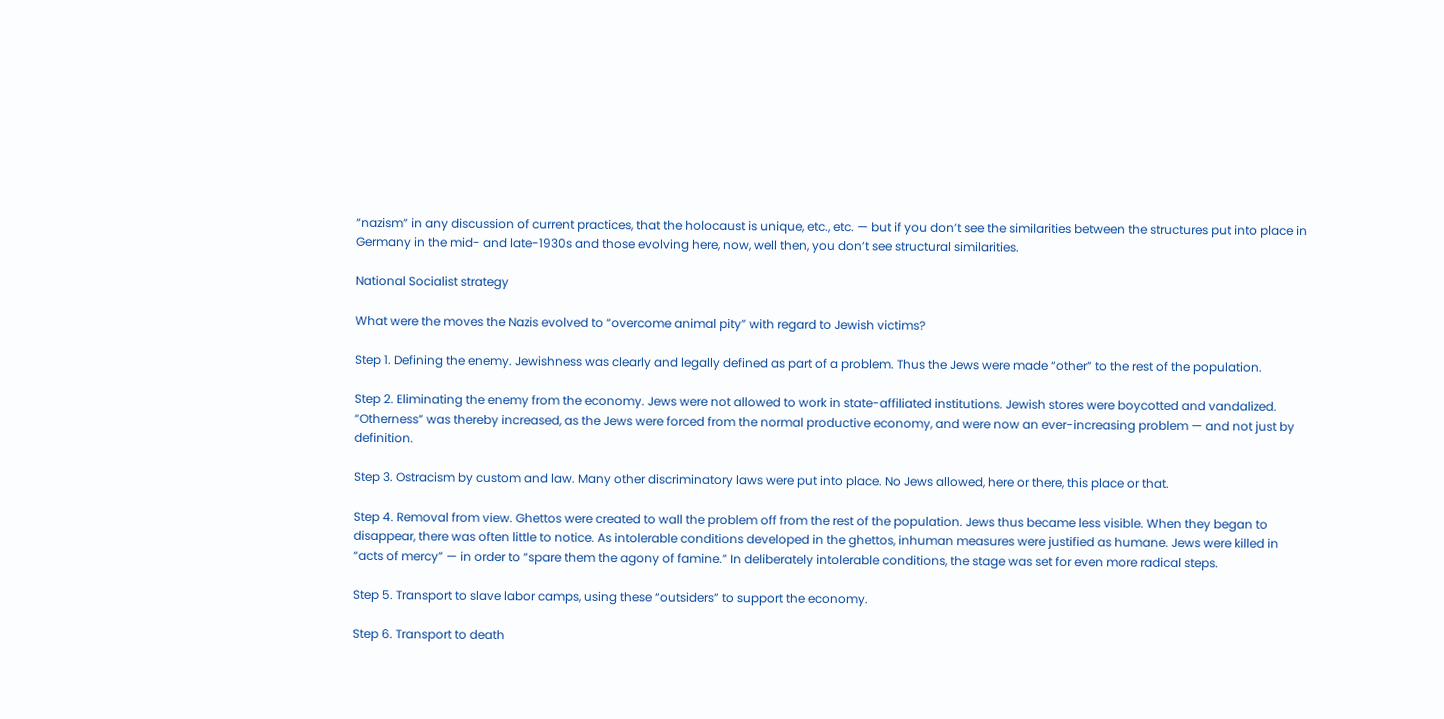“nazism” in any discussion of current practices, that the holocaust is unique, etc., etc. — but if you don’t see the similarities between the structures put into place in Germany in the mid- and late-1930s and those evolving here, now, well then, you don’t see structural similarities.

National Socialist strategy

What were the moves the Nazis evolved to “overcome animal pity” with regard to Jewish victims?

Step 1. Defining the enemy. Jewishness was clearly and legally defined as part of a problem. Thus the Jews were made “other” to the rest of the population.

Step 2. Eliminating the enemy from the economy. Jews were not allowed to work in state-affiliated institutions. Jewish stores were boycotted and vandalized. “Otherness” was thereby increased, as the Jews were forced from the normal productive economy, and were now an ever-increasing problem — and not just by definition.

Step 3. Ostracism by custom and law. Many other discriminatory laws were put into place. No Jews allowed, here or there, this place or that.

Step 4. Removal from view. Ghettos were created to wall the problem off from the rest of the population. Jews thus became less visible. When they began to disappear, there was often little to notice. As intolerable conditions developed in the ghettos, inhuman measures were justified as humane. Jews were killed in “acts of mercy” — in order to “spare them the agony of famine.” In deliberately intolerable conditions, the stage was set for even more radical steps.

Step 5. Transport to slave labor camps, using these “outsiders” to support the economy.

Step 6. Transport to death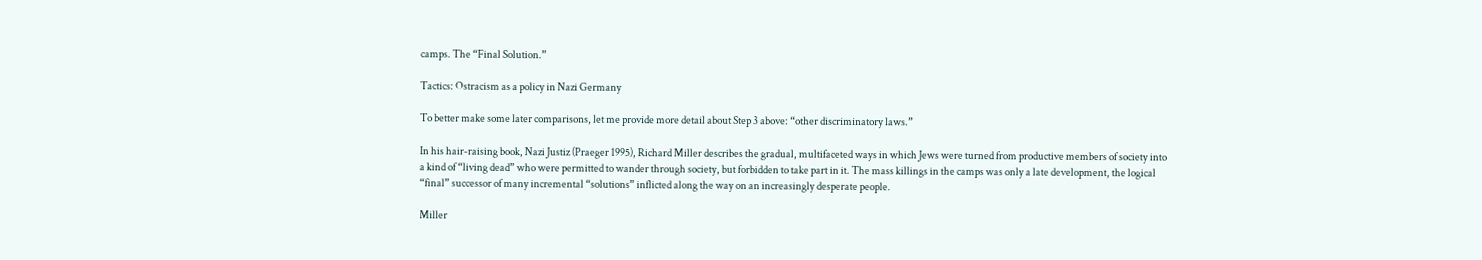camps. The “Final Solution.”

Tactics: Ostracism as a policy in Nazi Germany

To better make some later comparisons, let me provide more detail about Step 3 above: “other discriminatory laws.”

In his hair-raising book, Nazi Justiz (Praeger 1995), Richard Miller describes the gradual, multifaceted ways in which Jews were turned from productive members of society into a kind of “living dead” who were permitted to wander through society, but forbidden to take part in it. The mass killings in the camps was only a late development, the logical “final” successor of many incremental “solutions” inflicted along the way on an increasingly desperate people.

Miller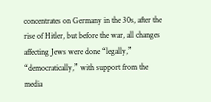concentrates on Germany in the 30s, after the rise of Hitler, but before the war, all changes affecting Jews were done “legally,” “democratically,” with support from the media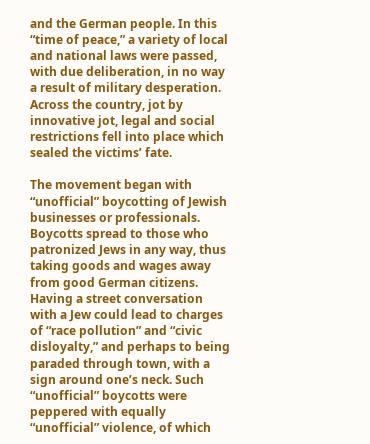and the German people. In this “time of peace,” a variety of local and national laws were passed, with due deliberation, in no way a result of military desperation. Across the country, jot by innovative jot, legal and social restrictions fell into place which sealed the victims’ fate.

The movement began with “unofficial” boycotting of Jewish businesses or professionals. Boycotts spread to those who patronized Jews in any way, thus taking goods and wages away from good German citizens. Having a street conversation with a Jew could lead to charges of “race pollution” and “civic disloyalty,” and perhaps to being paraded through town, with a sign around one’s neck. Such “unofficial” boycotts were peppered with equally “unofficial” violence, of which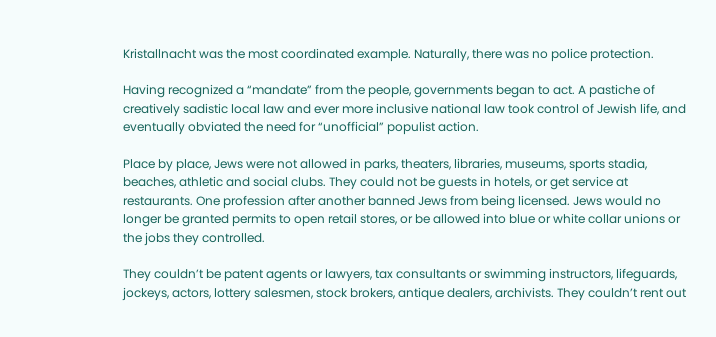Kristallnacht was the most coordinated example. Naturally, there was no police protection.

Having recognized a “mandate” from the people, governments began to act. A pastiche of creatively sadistic local law and ever more inclusive national law took control of Jewish life, and eventually obviated the need for “unofficial” populist action.

Place by place, Jews were not allowed in parks, theaters, libraries, museums, sports stadia, beaches, athletic and social clubs. They could not be guests in hotels, or get service at restaurants. One profession after another banned Jews from being licensed. Jews would no longer be granted permits to open retail stores, or be allowed into blue or white collar unions or the jobs they controlled.

They couldn’t be patent agents or lawyers, tax consultants or swimming instructors, lifeguards, jockeys, actors, lottery salesmen, stock brokers, antique dealers, archivists. They couldn’t rent out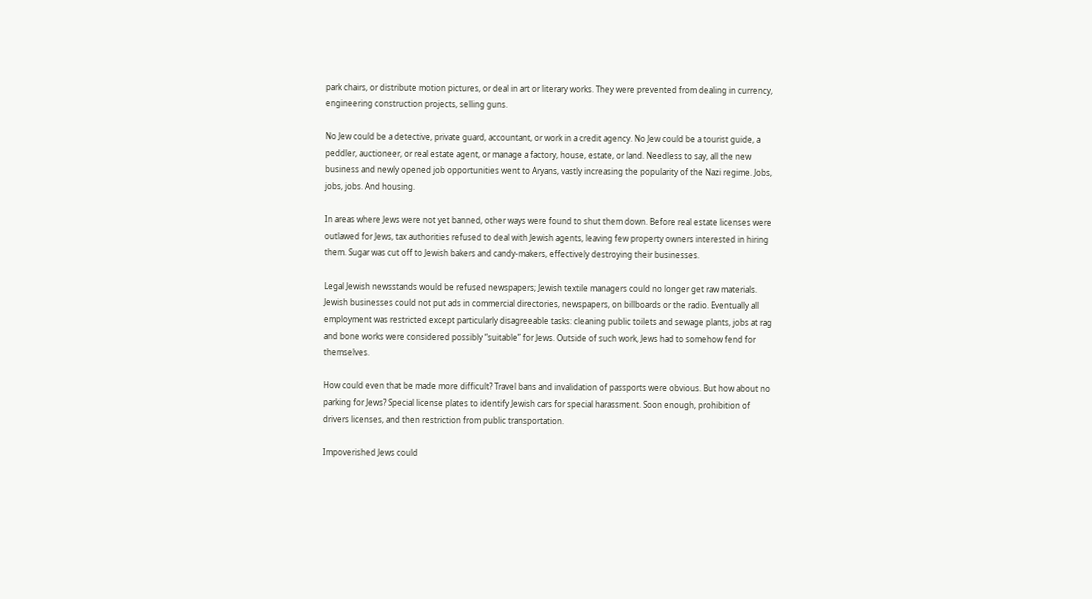park chairs, or distribute motion pictures, or deal in art or literary works. They were prevented from dealing in currency, engineering construction projects, selling guns.

No Jew could be a detective, private guard, accountant, or work in a credit agency. No Jew could be a tourist guide, a peddler, auctioneer, or real estate agent, or manage a factory, house, estate, or land. Needless to say, all the new business and newly opened job opportunities went to Aryans, vastly increasing the popularity of the Nazi regime. Jobs, jobs, jobs. And housing.

In areas where Jews were not yet banned, other ways were found to shut them down. Before real estate licenses were outlawed for Jews, tax authorities refused to deal with Jewish agents, leaving few property owners interested in hiring them. Sugar was cut off to Jewish bakers and candy-makers, effectively destroying their businesses.

Legal Jewish newsstands would be refused newspapers; Jewish textile managers could no longer get raw materials. Jewish businesses could not put ads in commercial directories, newspapers, on billboards or the radio. Eventually all employment was restricted except particularly disagreeable tasks: cleaning public toilets and sewage plants, jobs at rag and bone works were considered possibly “suitable” for Jews. Outside of such work, Jews had to somehow fend for themselves.

How could even that be made more difficult? Travel bans and invalidation of passports were obvious. But how about no parking for Jews? Special license plates to identify Jewish cars for special harassment. Soon enough, prohibition of drivers licenses, and then restriction from public transportation.

Impoverished Jews could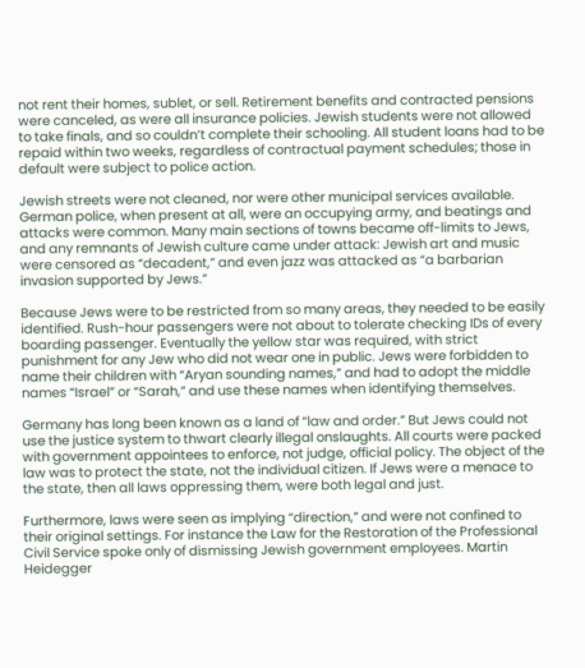not rent their homes, sublet, or sell. Retirement benefits and contracted pensions were canceled, as were all insurance policies. Jewish students were not allowed to take finals, and so couldn’t complete their schooling. All student loans had to be repaid within two weeks, regardless of contractual payment schedules; those in default were subject to police action.

Jewish streets were not cleaned, nor were other municipal services available. German police, when present at all, were an occupying army, and beatings and attacks were common. Many main sections of towns became off-limits to Jews, and any remnants of Jewish culture came under attack: Jewish art and music were censored as “decadent,” and even jazz was attacked as “a barbarian invasion supported by Jews.”

Because Jews were to be restricted from so many areas, they needed to be easily identified. Rush-hour passengers were not about to tolerate checking IDs of every boarding passenger. Eventually the yellow star was required, with strict punishment for any Jew who did not wear one in public. Jews were forbidden to name their children with “Aryan sounding names,” and had to adopt the middle names “Israel” or “Sarah,” and use these names when identifying themselves.

Germany has long been known as a land of “law and order.” But Jews could not use the justice system to thwart clearly illegal onslaughts. All courts were packed with government appointees to enforce, not judge, official policy. The object of the law was to protect the state, not the individual citizen. If Jews were a menace to the state, then all laws oppressing them, were both legal and just.

Furthermore, laws were seen as implying “direction,” and were not confined to their original settings. For instance the Law for the Restoration of the Professional Civil Service spoke only of dismissing Jewish government employees. Martin Heidegger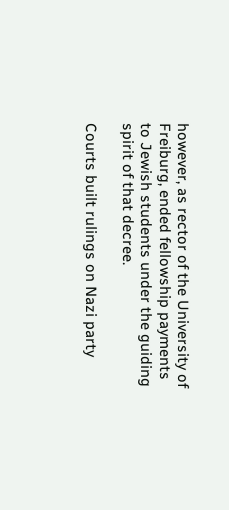however, as rector of the University of Freiburg, ended fellowship payments to Jewish students under the guiding spirit of that decree.

Courts built rulings on Nazi party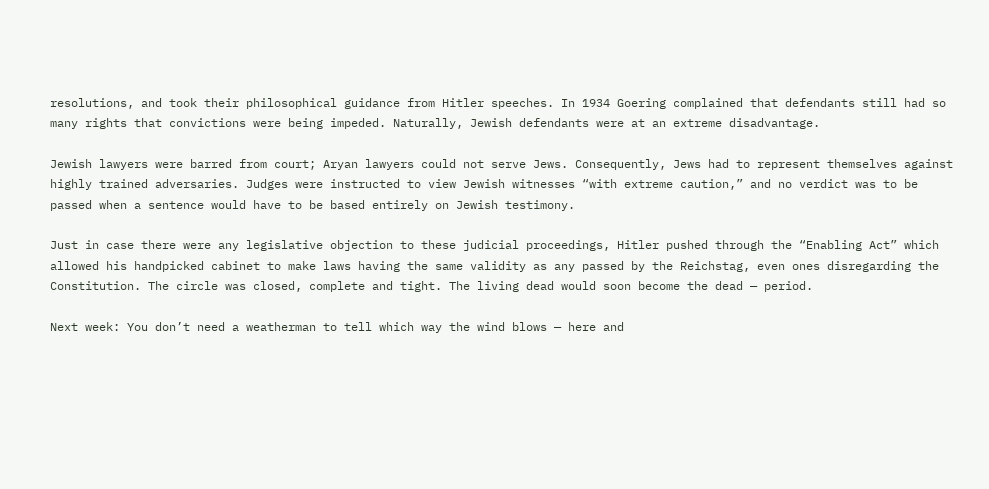resolutions, and took their philosophical guidance from Hitler speeches. In 1934 Goering complained that defendants still had so many rights that convictions were being impeded. Naturally, Jewish defendants were at an extreme disadvantage.

Jewish lawyers were barred from court; Aryan lawyers could not serve Jews. Consequently, Jews had to represent themselves against highly trained adversaries. Judges were instructed to view Jewish witnesses “with extreme caution,” and no verdict was to be passed when a sentence would have to be based entirely on Jewish testimony.

Just in case there were any legislative objection to these judicial proceedings, Hitler pushed through the “Enabling Act” which allowed his handpicked cabinet to make laws having the same validity as any passed by the Reichstag, even ones disregarding the Constitution. The circle was closed, complete and tight. The living dead would soon become the dead — period.

Next week: You don’t need a weatherman to tell which way the wind blows — here and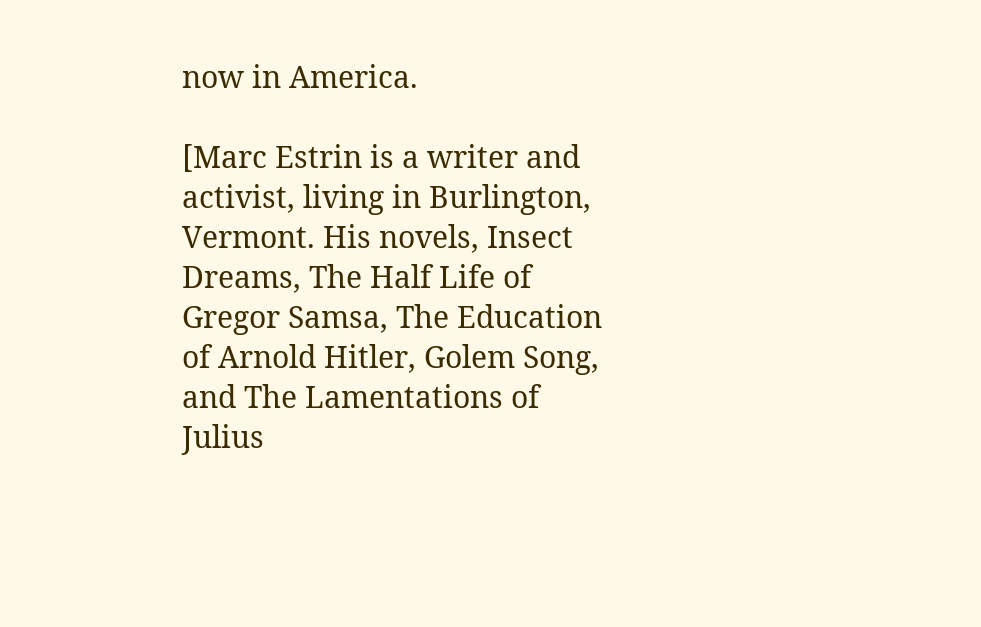now in America.

[Marc Estrin is a writer and activist, living in Burlington, Vermont. His novels, Insect Dreams, The Half Life of Gregor Samsa, The Education of Arnold Hitler, Golem Song, and The Lamentations of Julius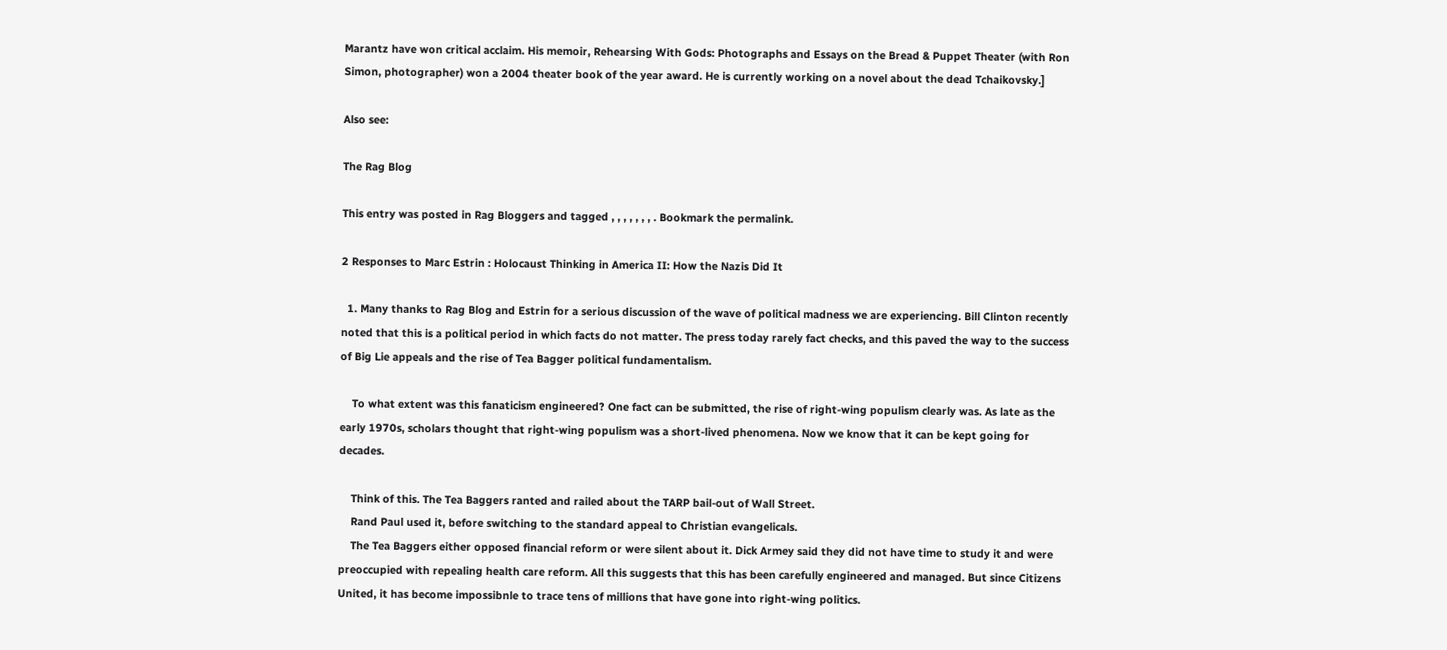Marantz have won critical acclaim. His memoir, Rehearsing With Gods: Photographs and Essays on the Bread & Puppet Theater (with Ron Simon, photographer) won a 2004 theater book of the year award. He is currently working on a novel about the dead Tchaikovsky.]

Also see:

The Rag Blog

This entry was posted in Rag Bloggers and tagged , , , , , , , . Bookmark the permalink.

2 Responses to Marc Estrin : Holocaust Thinking in America II: How the Nazis Did It

  1. Many thanks to Rag Blog and Estrin for a serious discussion of the wave of political madness we are experiencing. Bill Clinton recently noted that this is a political period in which facts do not matter. The press today rarely fact checks, and this paved the way to the success of Big Lie appeals and the rise of Tea Bagger political fundamentalism.

    To what extent was this fanaticism engineered? One fact can be submitted, the rise of right-wing populism clearly was. As late as the early 1970s, scholars thought that right-wing populism was a short-lived phenomena. Now we know that it can be kept going for decades.

    Think of this. The Tea Baggers ranted and railed about the TARP bail-out of Wall Street.
    Rand Paul used it, before switching to the standard appeal to Christian evangelicals.
    The Tea Baggers either opposed financial reform or were silent about it. Dick Armey said they did not have time to study it and were preoccupied with repealing health care reform. All this suggests that this has been carefully engineered and managed. But since Citizens United, it has become impossibnle to trace tens of millions that have gone into right-wing politics.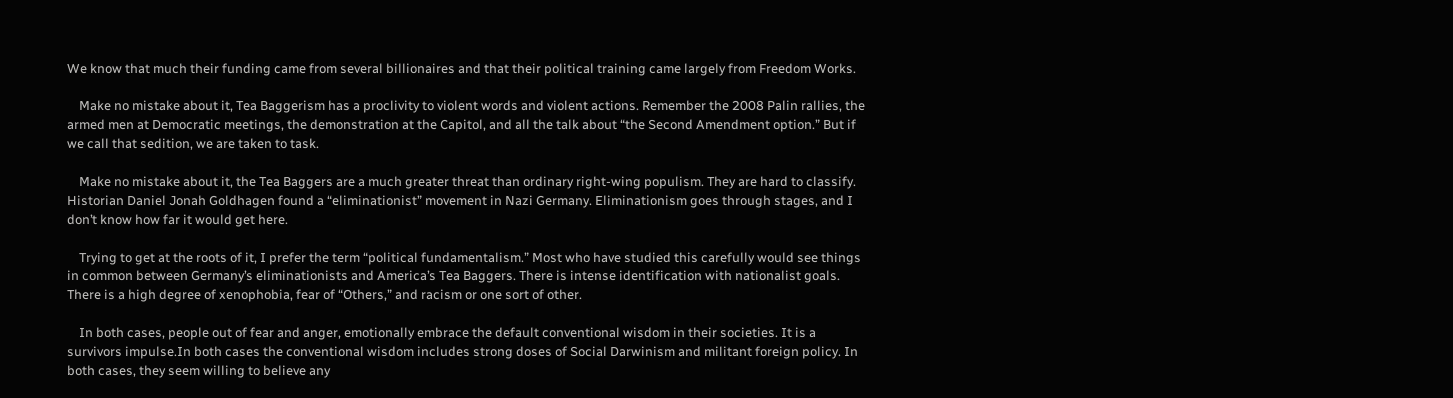We know that much their funding came from several billionaires and that their political training came largely from Freedom Works.

    Make no mistake about it, Tea Baggerism has a proclivity to violent words and violent actions. Remember the 2008 Palin rallies, the armed men at Democratic meetings, the demonstration at the Capitol, and all the talk about “the Second Amendment option.” But if we call that sedition, we are taken to task.

    Make no mistake about it, the Tea Baggers are a much greater threat than ordinary right-wing populism. They are hard to classify. Historian Daniel Jonah Goldhagen found a “eliminationist” movement in Nazi Germany. Eliminationism goes through stages, and I don’t know how far it would get here.

    Trying to get at the roots of it, I prefer the term “political fundamentalism.” Most who have studied this carefully would see things in common between Germany’s eliminationists and America’s Tea Baggers. There is intense identification with nationalist goals. There is a high degree of xenophobia, fear of “Others,” and racism or one sort of other.

    In both cases, people out of fear and anger, emotionally embrace the default conventional wisdom in their societies. It is a survivors impulse.In both cases the conventional wisdom includes strong doses of Social Darwinism and militant foreign policy. In both cases, they seem willing to believe any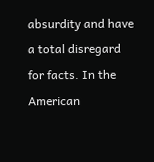absurdity and have a total disregard for facts. In the American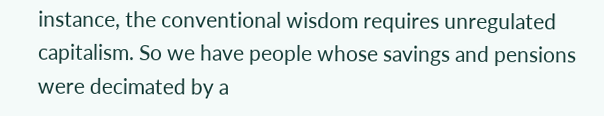instance, the conventional wisdom requires unregulated capitalism. So we have people whose savings and pensions were decimated by a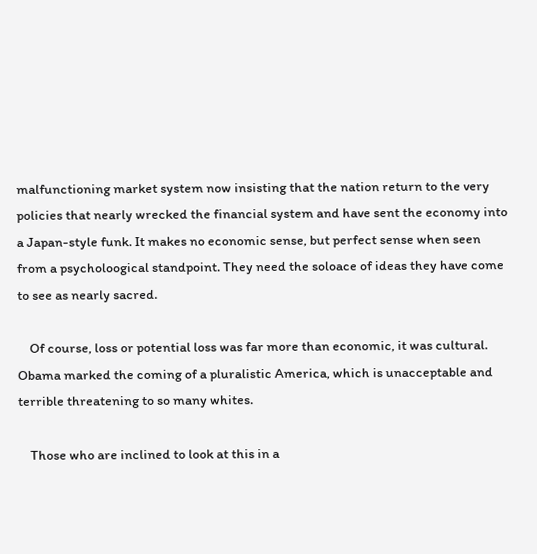malfunctioning market system now insisting that the nation return to the very policies that nearly wrecked the financial system and have sent the economy into a Japan-style funk. It makes no economic sense, but perfect sense when seen from a psycholoogical standpoint. They need the soloace of ideas they have come to see as nearly sacred.

    Of course, loss or potential loss was far more than economic, it was cultural. Obama marked the coming of a pluralistic America, which is unacceptable and terrible threatening to so many whites.

    Those who are inclined to look at this in a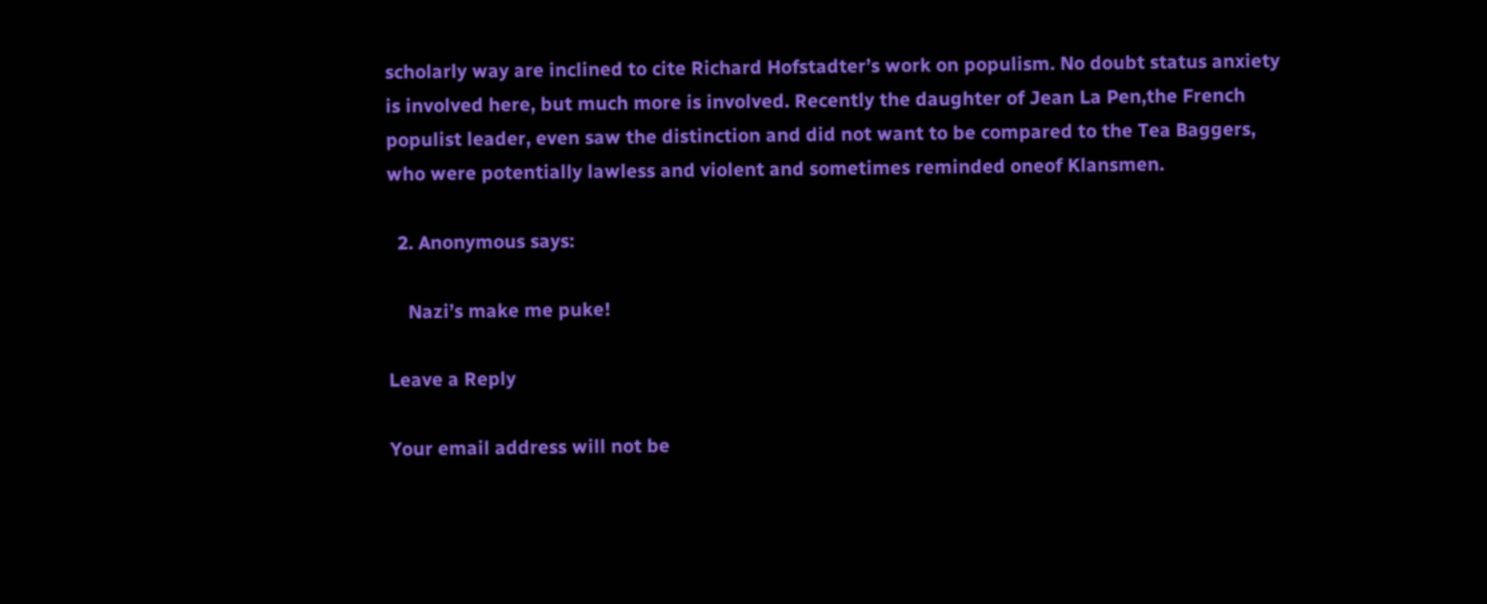scholarly way are inclined to cite Richard Hofstadter’s work on populism. No doubt status anxiety is involved here, but much more is involved. Recently the daughter of Jean La Pen,the French populist leader, even saw the distinction and did not want to be compared to the Tea Baggers, who were potentially lawless and violent and sometimes reminded oneof Klansmen.

  2. Anonymous says:

    Nazi’s make me puke!

Leave a Reply

Your email address will not be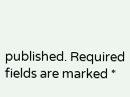published. Required fields are marked *